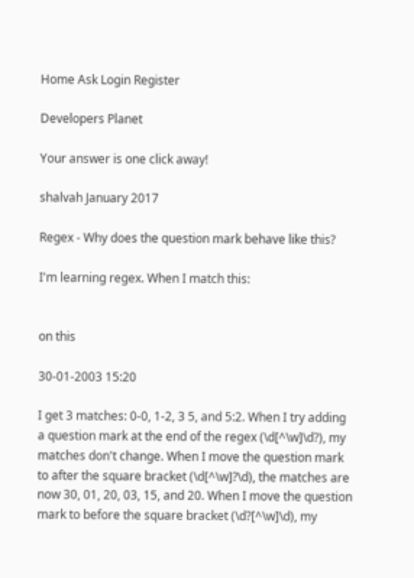Home Ask Login Register

Developers Planet

Your answer is one click away!

shalvah January 2017

Regex - Why does the question mark behave like this?

I'm learning regex. When I match this:


on this

30-01-2003 15:20

I get 3 matches: 0-0, 1-2, 3 5, and 5:2. When I try adding a question mark at the end of the regex (\d[^\w]\d?), my matches don't change. When I move the question mark to after the square bracket (\d[^\w]?\d), the matches are now 30, 01, 20, 03, 15, and 20. When I move the question mark to before the square bracket (\d?[^\w]\d), my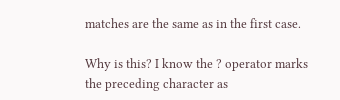matches are the same as in the first case.

Why is this? I know the ? operator marks the preceding character as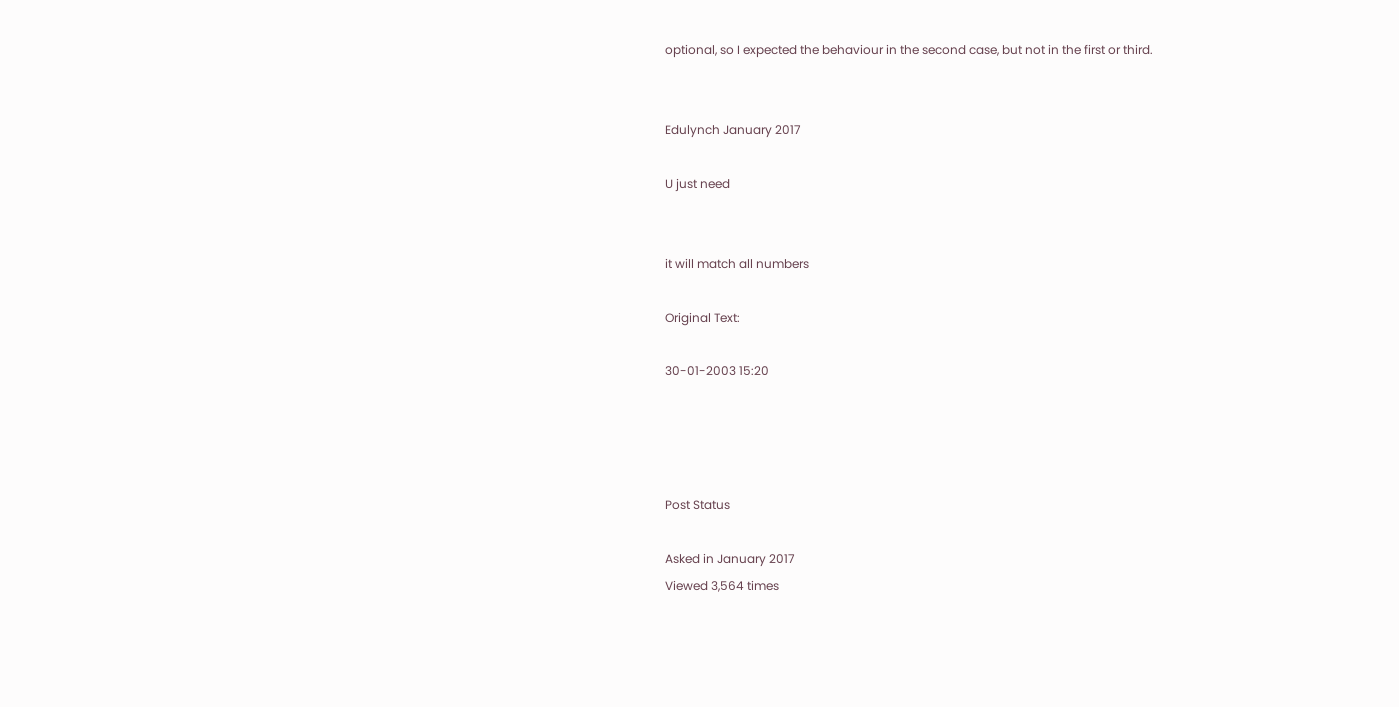optional, so I expected the behaviour in the second case, but not in the first or third.


Edulynch January 2017

U just need


it will match all numbers

Original Text:

30-01-2003 15:20




Post Status

Asked in January 2017
Viewed 3,564 times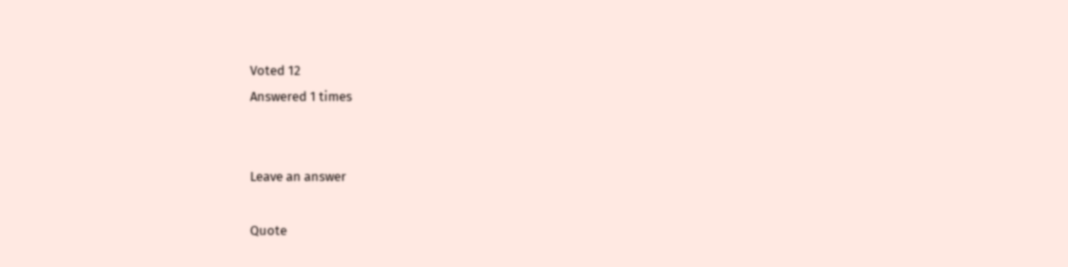Voted 12
Answered 1 times


Leave an answer

Quote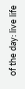of the day: live life